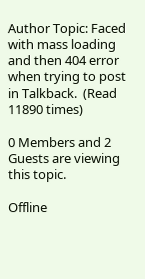Author Topic: Faced with mass loading and then 404 error when trying to post in Talkback.  (Read 11890 times)

0 Members and 2 Guests are viewing this topic.

Offline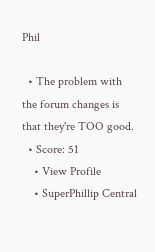Phil

  • The problem with the forum changes is that they're TOO good.
  • Score: 51
    • View Profile
    • SuperPhillip Central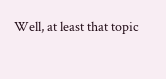Well, at least that topic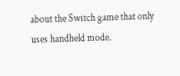about the Switch game that only uses handheld mode.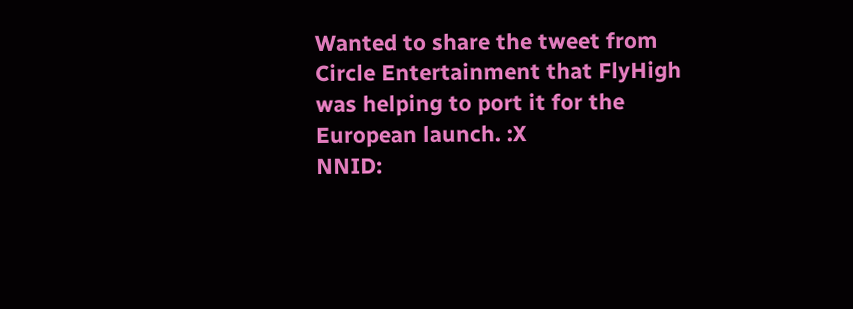Wanted to share the tweet from Circle Entertainment that FlyHigh was helping to port it for the European launch. :X
NNID: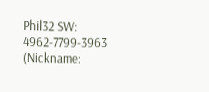Phil32 SW: 4962-7799-3963 (Nickname: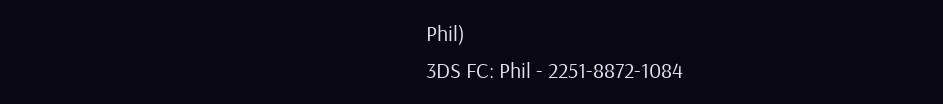Phil)
3DS FC: Phil - 2251-8872-1084